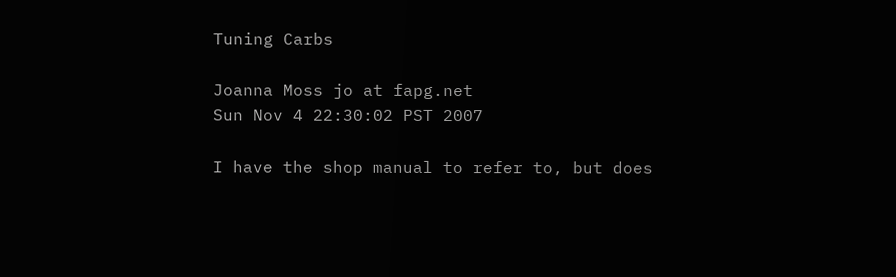Tuning Carbs

Joanna Moss jo at fapg.net
Sun Nov 4 22:30:02 PST 2007

I have the shop manual to refer to, but does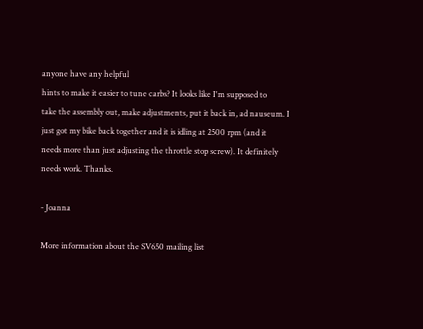anyone have any helpful
hints to make it easier to tune carbs? It looks like I'm supposed to
take the assembly out, make adjustments, put it back in, ad nauseum. I
just got my bike back together and it is idling at 2500 rpm (and it
needs more than just adjusting the throttle stop screw). It definitely
needs work. Thanks.

- Joanna

More information about the SV650 mailing list